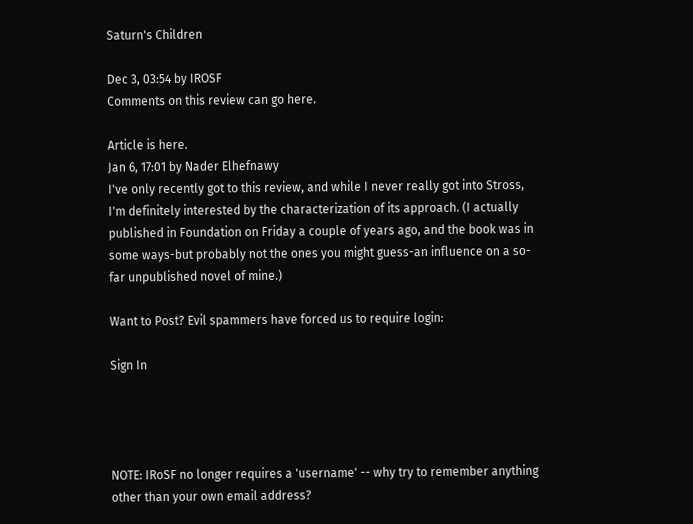Saturn's Children

Dec 3, 03:54 by IROSF
Comments on this review can go here.

Article is here.
Jan 6, 17:01 by Nader Elhefnawy
I've only recently got to this review, and while I never really got into Stross, I'm definitely interested by the characterization of its approach. (I actually published in Foundation on Friday a couple of years ago, and the book was in some ways-but probably not the ones you might guess-an influence on a so-far unpublished novel of mine.)

Want to Post? Evil spammers have forced us to require login:

Sign In




NOTE: IRoSF no longer requires a 'username' -- why try to remember anything other than your own email address?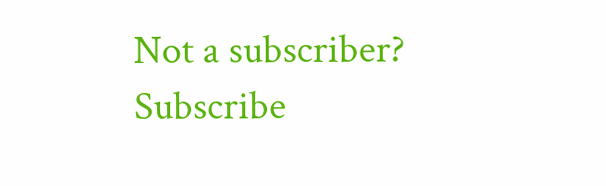Not a subscriber? Subscribe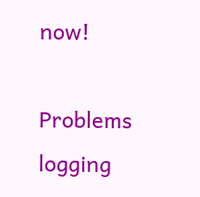now!

Problems logging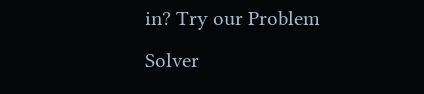in? Try our Problem Solver